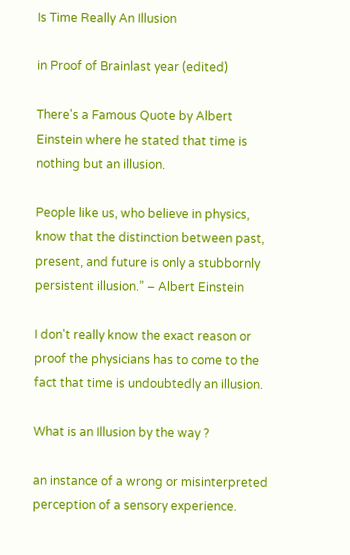Is Time Really An Illusion

in Proof of Brainlast year (edited)

There's a Famous Quote by Albert Einstein where he stated that time is nothing but an illusion.

People like us, who believe in physics, know that the distinction between past, present, and future is only a stubbornly persistent illusion.” – Albert Einstein

I don't really know the exact reason or proof the physicians has to come to the fact that time is undoubtedly an illusion.

What is an Illusion by the way ?

an instance of a wrong or misinterpreted perception of a sensory experience.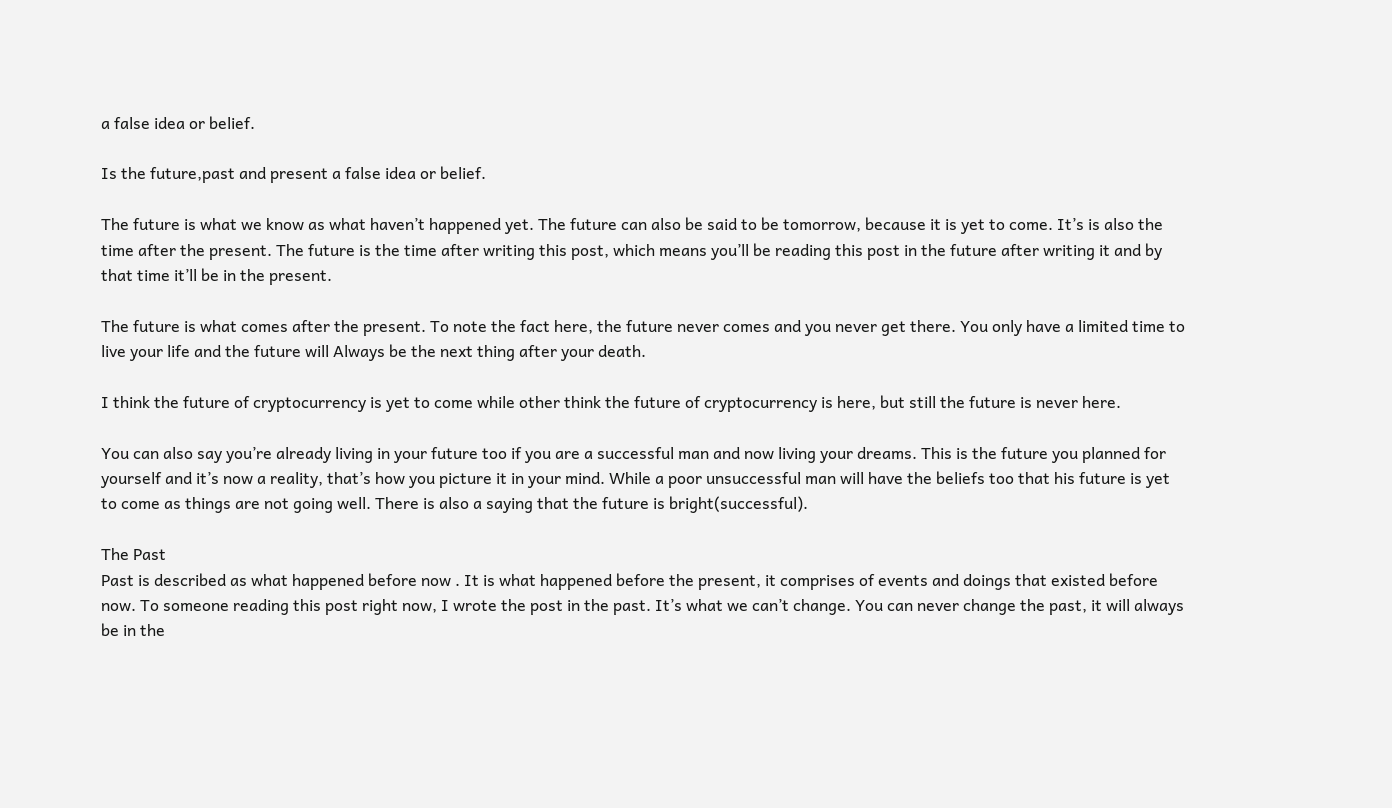a false idea or belief.

Is the future,past and present a false idea or belief.

The future is what we know as what haven’t happened yet. The future can also be said to be tomorrow, because it is yet to come. It’s is also the time after the present. The future is the time after writing this post, which means you’ll be reading this post in the future after writing it and by that time it’ll be in the present.

The future is what comes after the present. To note the fact here, the future never comes and you never get there. You only have a limited time to live your life and the future will Always be the next thing after your death.

I think the future of cryptocurrency is yet to come while other think the future of cryptocurrency is here, but still the future is never here.

You can also say you’re already living in your future too if you are a successful man and now living your dreams. This is the future you planned for yourself and it’s now a reality, that’s how you picture it in your mind. While a poor unsuccessful man will have the beliefs too that his future is yet to come as things are not going well. There is also a saying that the future is bright(successful).

The Past
Past is described as what happened before now . It is what happened before the present, it comprises of events and doings that existed before now. To someone reading this post right now, I wrote the post in the past. It’s what we can’t change. You can never change the past, it will always be in the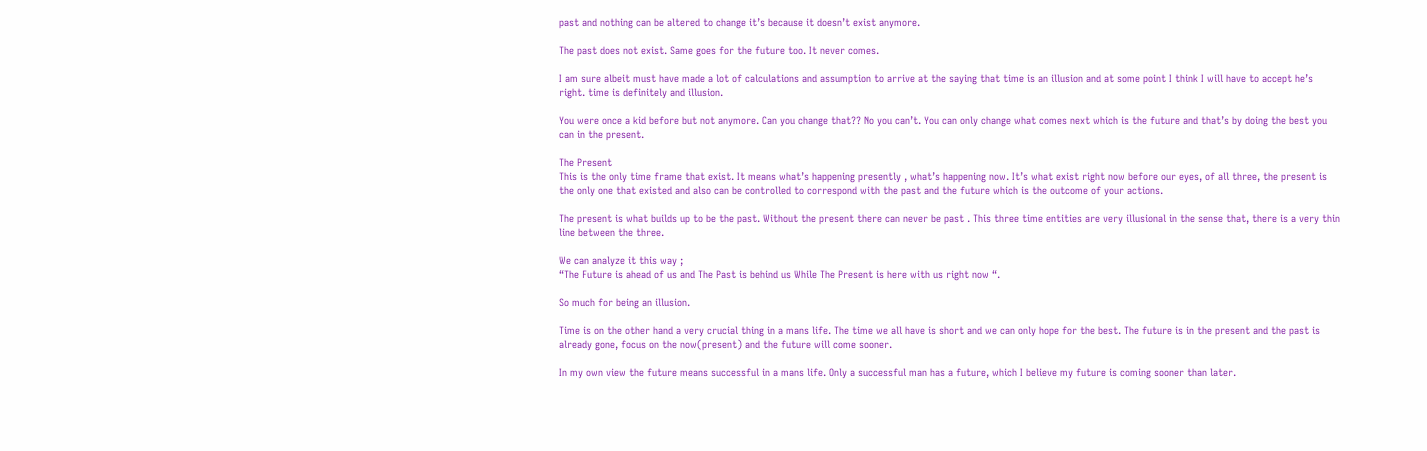past and nothing can be altered to change it’s because it doesn’t exist anymore.

The past does not exist. Same goes for the future too. It never comes.

I am sure albeit must have made a lot of calculations and assumption to arrive at the saying that time is an illusion and at some point I think I will have to accept he’s right. time is definitely and illusion.

You were once a kid before but not anymore. Can you change that?? No you can’t. You can only change what comes next which is the future and that’s by doing the best you can in the present.

The Present
This is the only time frame that exist. It means what’s happening presently , what’s happening now. It’s what exist right now before our eyes, of all three, the present is the only one that existed and also can be controlled to correspond with the past and the future which is the outcome of your actions.

The present is what builds up to be the past. Without the present there can never be past . This three time entities are very illusional in the sense that, there is a very thin line between the three.

We can analyze it this way ;
“The Future is ahead of us and The Past is behind us While The Present is here with us right now “.

So much for being an illusion.

Time is on the other hand a very crucial thing in a mans life. The time we all have is short and we can only hope for the best. The future is in the present and the past is already gone, focus on the now(present) and the future will come sooner.

In my own view the future means successful in a mans life. Only a successful man has a future, which I believe my future is coming sooner than later.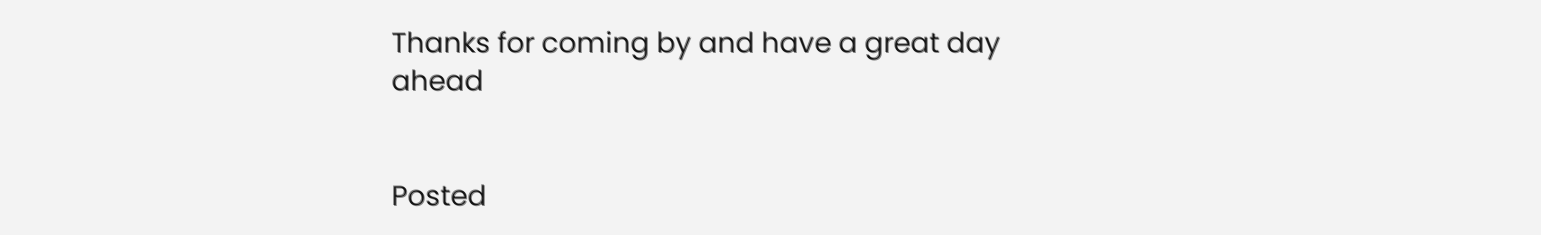Thanks for coming by and have a great day ahead


Posted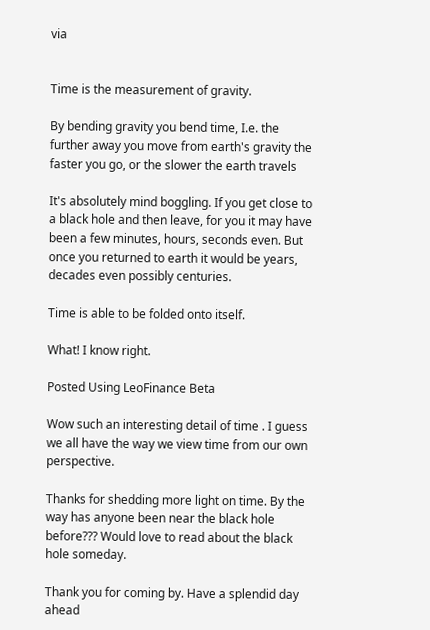via


Time is the measurement of gravity.

By bending gravity you bend time, I.e. the further away you move from earth's gravity the faster you go, or the slower the earth travels

It's absolutely mind boggling. If you get close to a black hole and then leave, for you it may have been a few minutes, hours, seconds even. But once you returned to earth it would be years, decades even possibly centuries.

Time is able to be folded onto itself.

What! I know right.

Posted Using LeoFinance Beta

Wow such an interesting detail of time . I guess we all have the way we view time from our own perspective.

Thanks for shedding more light on time. By the way has anyone been near the black hole before??? Would love to read about the black hole someday.

Thank you for coming by. Have a splendid day ahead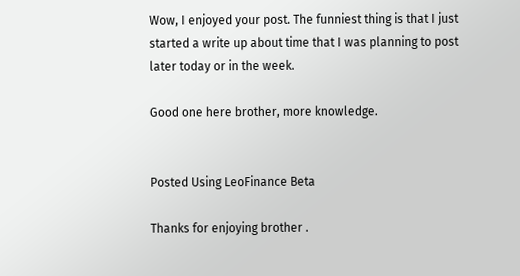Wow, I enjoyed your post. The funniest thing is that I just started a write up about time that I was planning to post later today or in the week.

Good one here brother, more knowledge.


Posted Using LeoFinance Beta

Thanks for enjoying brother .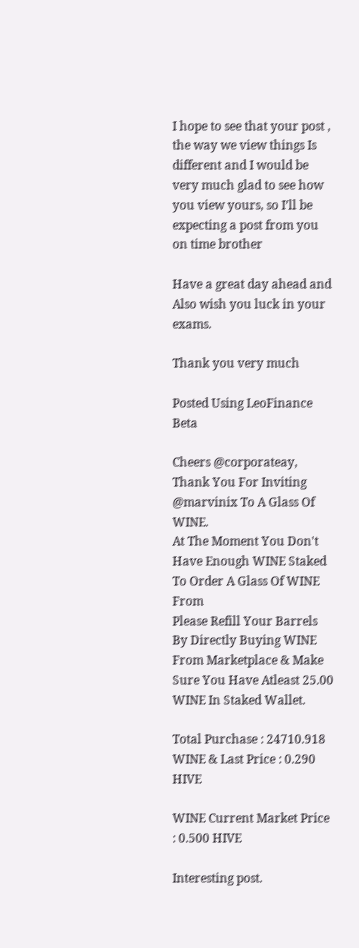I hope to see that your post , the way we view things Is different and I would be very much glad to see how you view yours, so I’ll be expecting a post from you on time brother

Have a great day ahead and Also wish you luck in your exams.

Thank you very much

Posted Using LeoFinance Beta

Cheers @corporateay, Thank You For Inviting @marvinix To A Glass Of WINE.
At The Moment You Don't Have Enough WINE Staked To Order A Glass Of WINE From
Please Refill Your Barrels By Directly Buying WINE From Marketplace & Make Sure You Have Atleast 25.00 WINE In Staked Wallet.

Total Purchase : 24710.918 WINE & Last Price : 0.290 HIVE

WINE Current Market Price : 0.500 HIVE

Interesting post.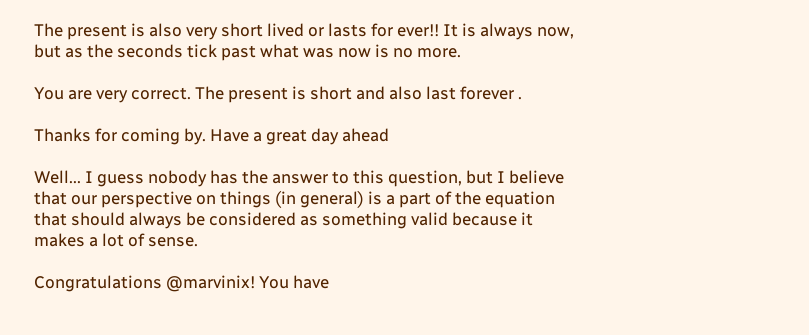The present is also very short lived or lasts for ever!! It is always now, but as the seconds tick past what was now is no more.

You are very correct. The present is short and also last forever .

Thanks for coming by. Have a great day ahead

Well... I guess nobody has the answer to this question, but I believe that our perspective on things (in general) is a part of the equation that should always be considered as something valid because it makes a lot of sense.

Congratulations @marvinix! You have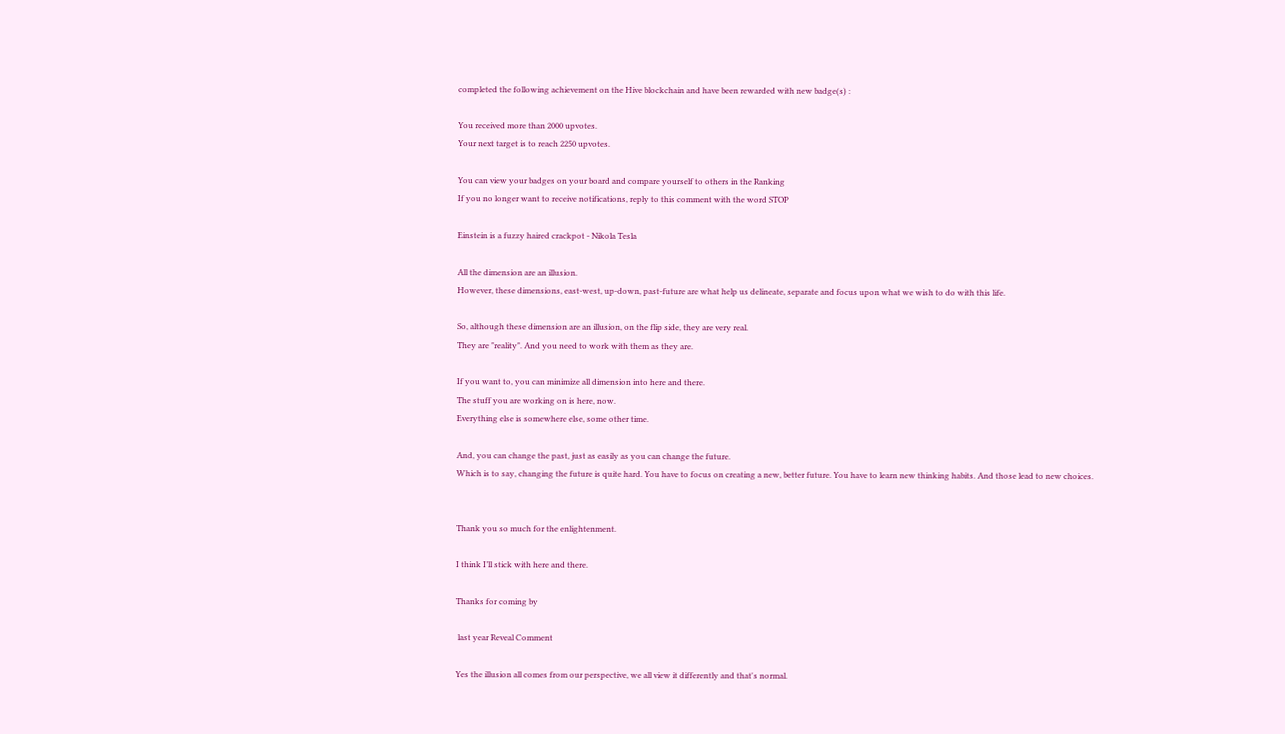completed the following achievement on the Hive blockchain and have been rewarded with new badge(s) :

You received more than 2000 upvotes.
Your next target is to reach 2250 upvotes.

You can view your badges on your board and compare yourself to others in the Ranking
If you no longer want to receive notifications, reply to this comment with the word STOP

Einstein is a fuzzy haired crackpot - Nikola Tesla

All the dimension are an illusion.
However, these dimensions, east-west, up-down, past-future are what help us delineate, separate and focus upon what we wish to do with this life.

So, although these dimension are an illusion, on the flip side, they are very real.
They are "reality". And you need to work with them as they are.

If you want to, you can minimize all dimension into here and there.
The stuff you are working on is here, now.
Everything else is somewhere else, some other time.

And, you can change the past, just as easily as you can change the future.
Which is to say, changing the future is quite hard. You have to focus on creating a new, better future. You have to learn new thinking habits. And those lead to new choices.


Thank you so much for the enlightenment.

I think I’ll stick with here and there.

Thanks for coming by

 last year Reveal Comment

Yes the illusion all comes from our perspective, we all view it differently and that's normal.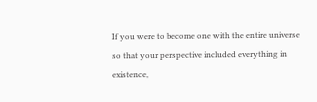If you were to become one with the entire universe so that your perspective included everything in existence,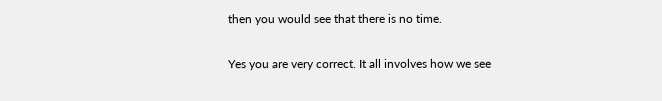then you would see that there is no time.

Yes you are very correct. It all involves how we see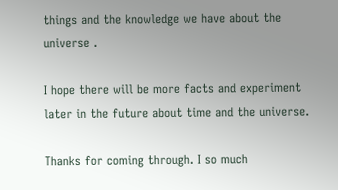things and the knowledge we have about the universe .

I hope there will be more facts and experiment later in the future about time and the universe.

Thanks for coming through. I so much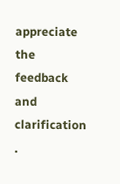appreciate the feedback and clarification .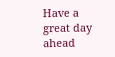Have a great day ahead